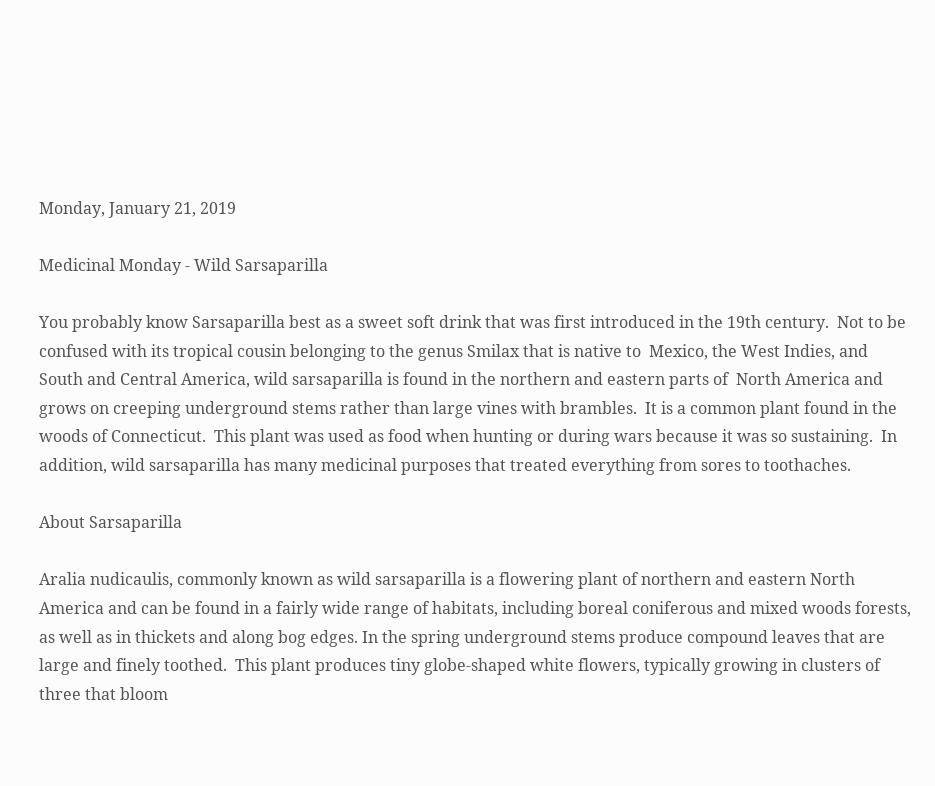Monday, January 21, 2019

Medicinal Monday - Wild Sarsaparilla

You probably know Sarsaparilla best as a sweet soft drink that was first introduced in the 19th century.  Not to be confused with its tropical cousin belonging to the genus Smilax that is native to  Mexico, the West Indies, and South and Central America, wild sarsaparilla is found in the northern and eastern parts of  North America and grows on creeping underground stems rather than large vines with brambles.  It is a common plant found in the woods of Connecticut.  This plant was used as food when hunting or during wars because it was so sustaining.  In addition, wild sarsaparilla has many medicinal purposes that treated everything from sores to toothaches.

About Sarsaparilla

Aralia nudicaulis, commonly known as wild sarsaparilla is a flowering plant of northern and eastern North America and can be found in a fairly wide range of habitats, including boreal coniferous and mixed woods forests, as well as in thickets and along bog edges. In the spring underground stems produce compound leaves that are large and finely toothed.  This plant produces tiny globe-shaped white flowers, typically growing in clusters of three that bloom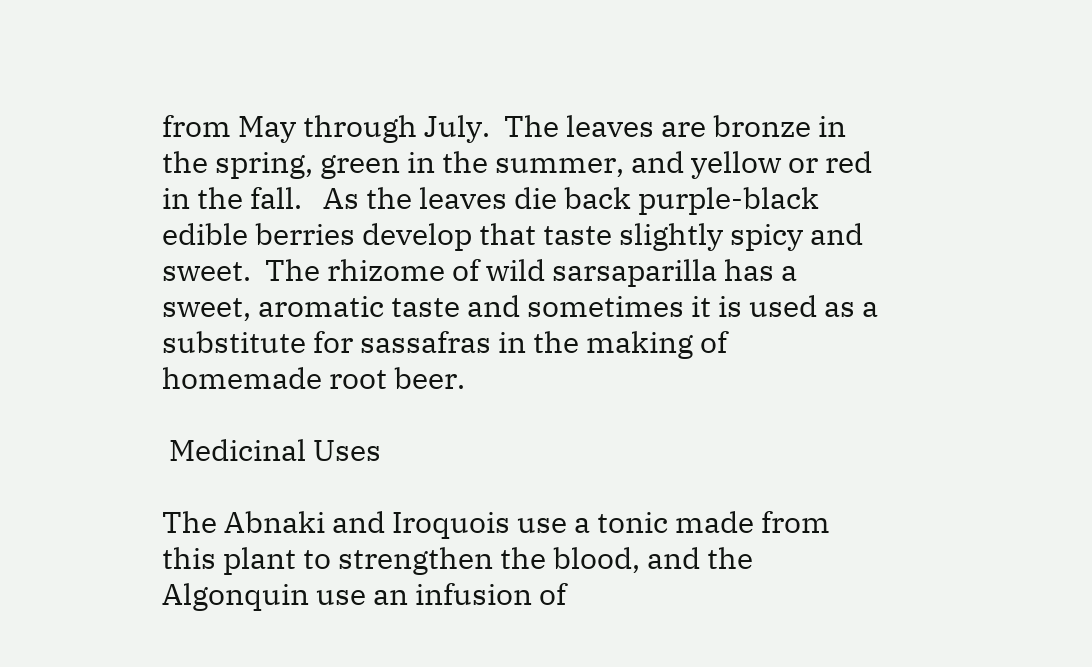from May through July.  The leaves are bronze in the spring, green in the summer, and yellow or red in the fall.   As the leaves die back purple-black edible berries develop that taste slightly spicy and sweet.  The rhizome of wild sarsaparilla has a sweet, aromatic taste and sometimes it is used as a substitute for sassafras in the making of homemade root beer.

 Medicinal Uses

The Abnaki and Iroquois use a tonic made from this plant to strengthen the blood, and the Algonquin use an infusion of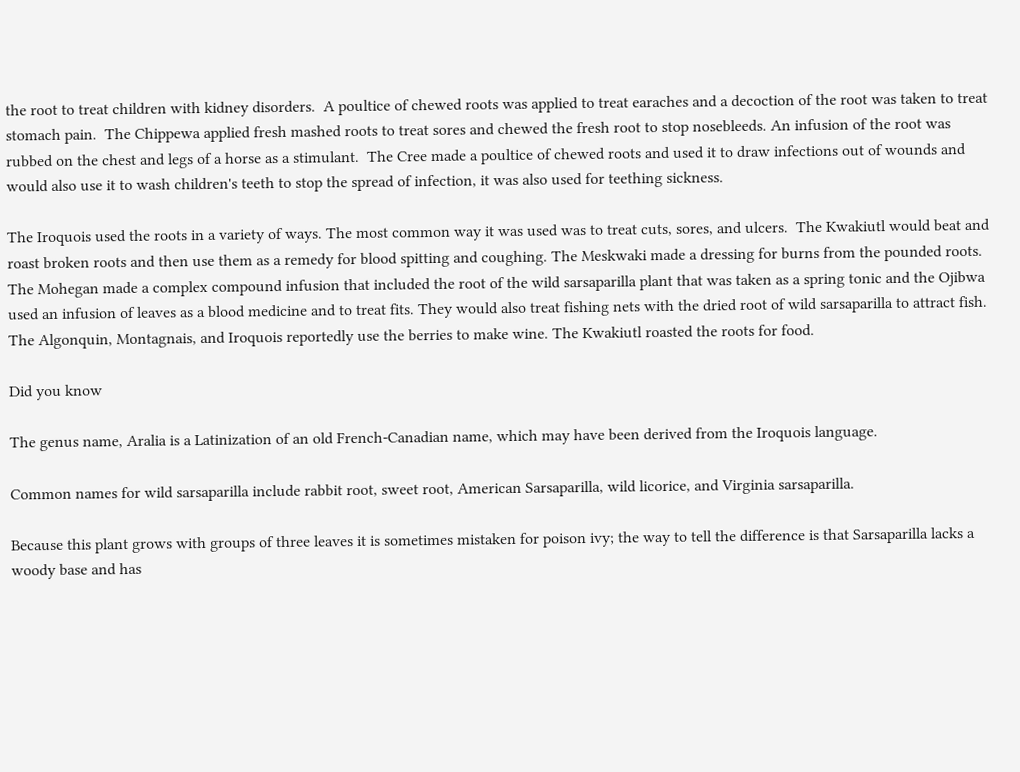the root to treat children with kidney disorders.  A poultice of chewed roots was applied to treat earaches and a decoction of the root was taken to treat stomach pain.  The Chippewa applied fresh mashed roots to treat sores and chewed the fresh root to stop nosebleeds. An infusion of the root was rubbed on the chest and legs of a horse as a stimulant.  The Cree made a poultice of chewed roots and used it to draw infections out of wounds and would also use it to wash children's teeth to stop the spread of infection, it was also used for teething sickness.

The Iroquois used the roots in a variety of ways. The most common way it was used was to treat cuts, sores, and ulcers.  The Kwakiutl would beat and roast broken roots and then use them as a remedy for blood spitting and coughing. The Meskwaki made a dressing for burns from the pounded roots.  The Mohegan made a complex compound infusion that included the root of the wild sarsaparilla plant that was taken as a spring tonic and the Ojibwa used an infusion of leaves as a blood medicine and to treat fits. They would also treat fishing nets with the dried root of wild sarsaparilla to attract fish. The Algonquin, Montagnais, and Iroquois reportedly use the berries to make wine. The Kwakiutl roasted the roots for food.

Did you know

The genus name, Aralia is a Latinization of an old French-Canadian name, which may have been derived from the Iroquois language.

Common names for wild sarsaparilla include rabbit root, sweet root, American Sarsaparilla, wild licorice, and Virginia sarsaparilla.

Because this plant grows with groups of three leaves it is sometimes mistaken for poison ivy; the way to tell the difference is that Sarsaparilla lacks a woody base and has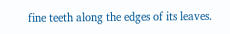fine teeth along the edges of its leaves.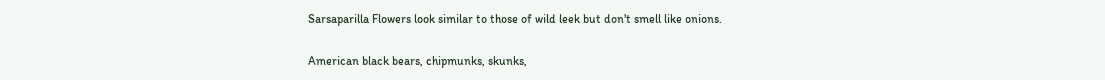Sarsaparilla Flowers look similar to those of wild leek but don't smell like onions.

American black bears, chipmunks, skunks,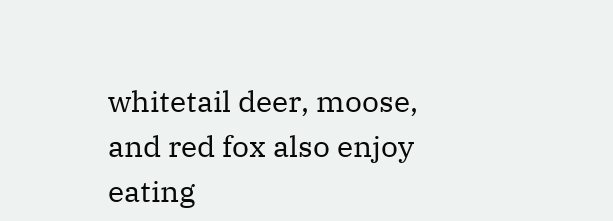whitetail deer, moose, and red fox also enjoy eating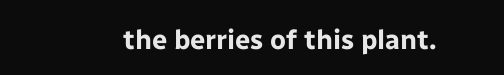the berries of this plant.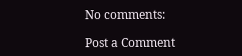No comments:

Post a Comment